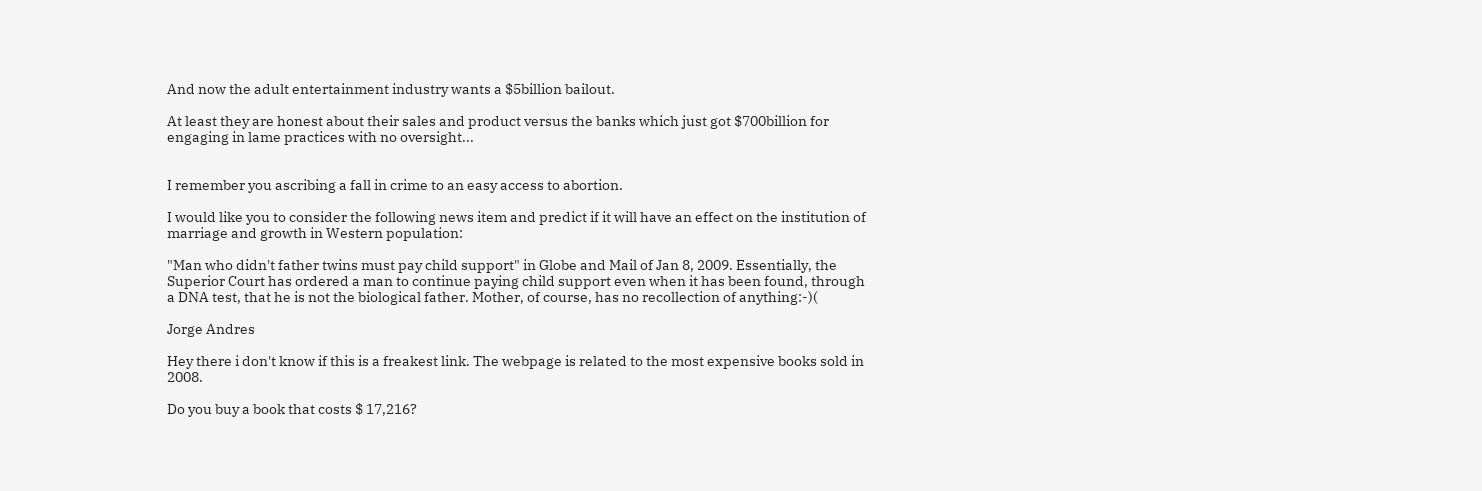And now the adult entertainment industry wants a $5billion bailout.

At least they are honest about their sales and product versus the banks which just got $700billion for engaging in lame practices with no oversight...


I remember you ascribing a fall in crime to an easy access to abortion.

I would like you to consider the following news item and predict if it will have an effect on the institution of marriage and growth in Western population:

"Man who didn't father twins must pay child support" in Globe and Mail of Jan 8, 2009. Essentially, the Superior Court has ordered a man to continue paying child support even when it has been found, through a DNA test, that he is not the biological father. Mother, of course, has no recollection of anything:-)(

Jorge Andres

Hey there i don't know if this is a freakest link. The webpage is related to the most expensive books sold in 2008.

Do you buy a book that costs $ 17,216?